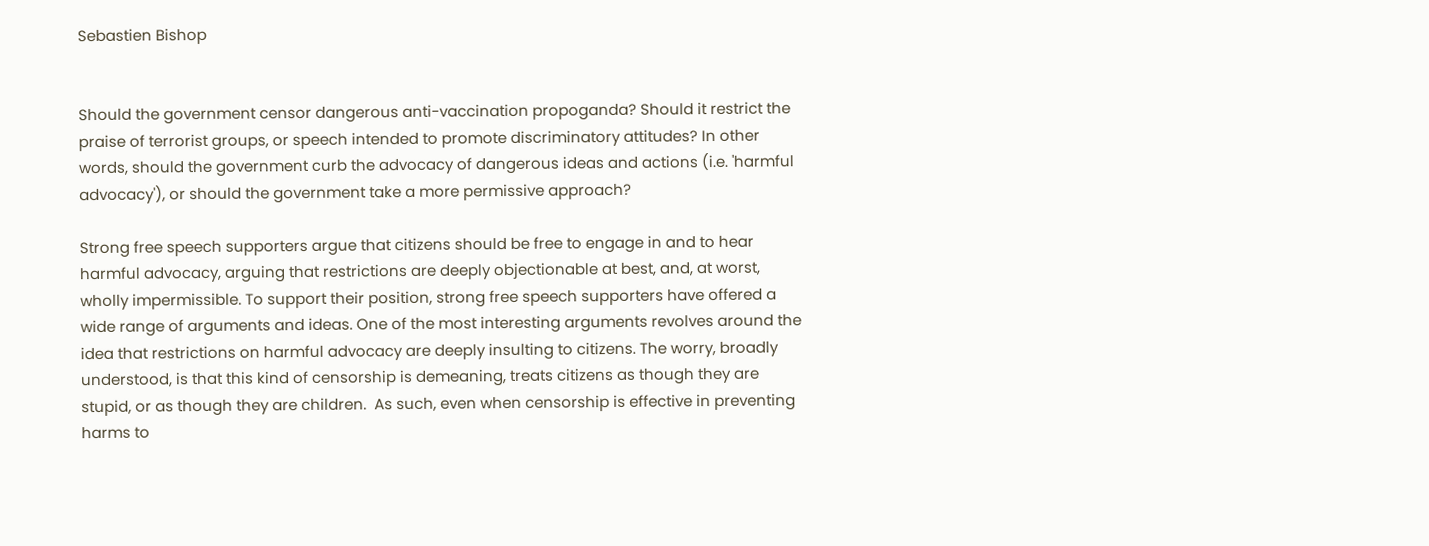Sebastien Bishop


Should the government censor dangerous anti-vaccination propoganda? Should it restrict the praise of terrorist groups, or speech intended to promote discriminatory attitudes? In other words, should the government curb the advocacy of dangerous ideas and actions (i.e. 'harmful advocacy'), or should the government take a more permissive approach?

Strong free speech supporters argue that citizens should be free to engage in and to hear harmful advocacy, arguing that restrictions are deeply objectionable at best, and, at worst, wholly impermissible. To support their position, strong free speech supporters have offered a wide range of arguments and ideas. One of the most interesting arguments revolves around the idea that restrictions on harmful advocacy are deeply insulting to citizens. The worry, broadly understood, is that this kind of censorship is demeaning, treats citizens as though they are stupid, or as though they are children.  As such, even when censorship is effective in preventing harms to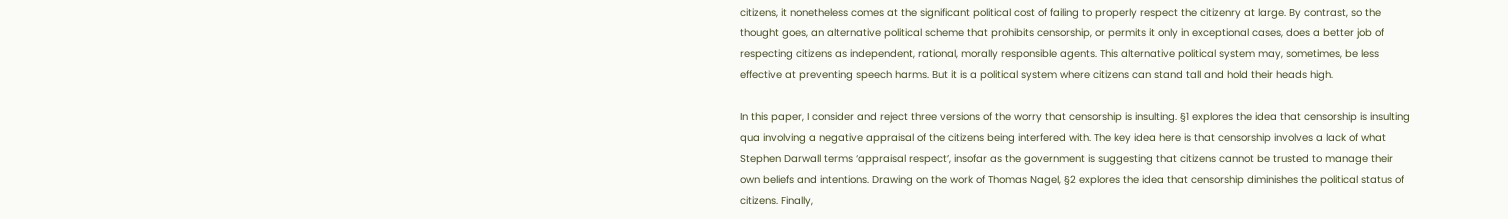citizens, it nonetheless comes at the significant political cost of failing to properly respect the citizenry at large. By contrast, so the thought goes, an alternative political scheme that prohibits censorship, or permits it only in exceptional cases, does a better job of respecting citizens as independent, rational, morally responsible agents. This alternative political system may, sometimes, be less effective at preventing speech harms. But it is a political system where citizens can stand tall and hold their heads high.

In this paper, I consider and reject three versions of the worry that censorship is insulting. §1 explores the idea that censorship is insulting qua involving a negative appraisal of the citizens being interfered with. The key idea here is that censorship involves a lack of what Stephen Darwall terms ‘appraisal respect’, insofar as the government is suggesting that citizens cannot be trusted to manage their own beliefs and intentions. Drawing on the work of Thomas Nagel, §2 explores the idea that censorship diminishes the political status of citizens. Finally,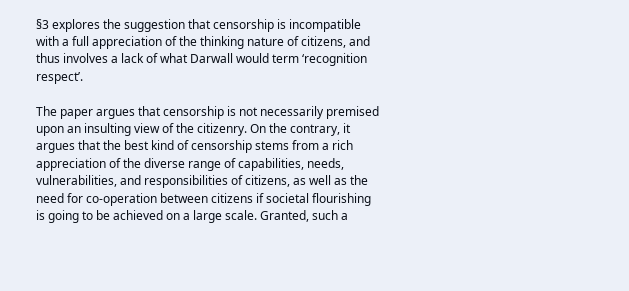§3 explores the suggestion that censorship is incompatible with a full appreciation of the thinking nature of citizens, and thus involves a lack of what Darwall would term ‘recognition respect’.

The paper argues that censorship is not necessarily premised upon an insulting view of the citizenry. On the contrary, it argues that the best kind of censorship stems from a rich appreciation of the diverse range of capabilities, needs, vulnerabilities, and responsibilities of citizens, as well as the need for co-operation between citizens if societal flourishing is going to be achieved on a large scale. Granted, such a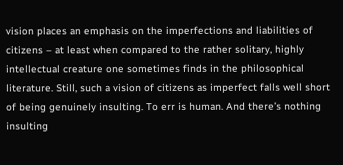vision places an emphasis on the imperfections and liabilities of citizens – at least when compared to the rather solitary, highly intellectual creature one sometimes finds in the philosophical literature. Still, such a vision of citizens as imperfect falls well short of being genuinely insulting. To err is human. And there’s nothing insulting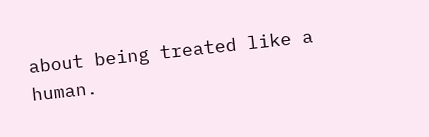about being treated like a human.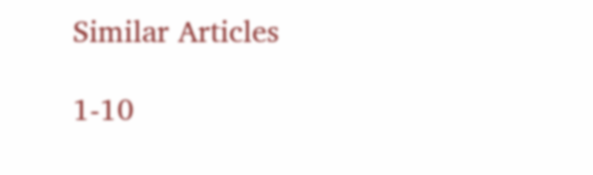Similar Articles

1-10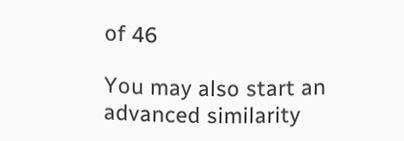of 46

You may also start an advanced similarity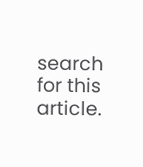search for this article.